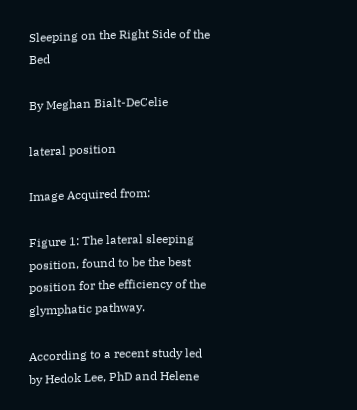Sleeping on the Right Side of the Bed

By Meghan Bialt-DeCelie

lateral position

Image Acquired from:

Figure 1: The lateral sleeping position, found to be the best position for the efficiency of the glymphatic pathway.

According to a recent study led by Hedok Lee, PhD and Helene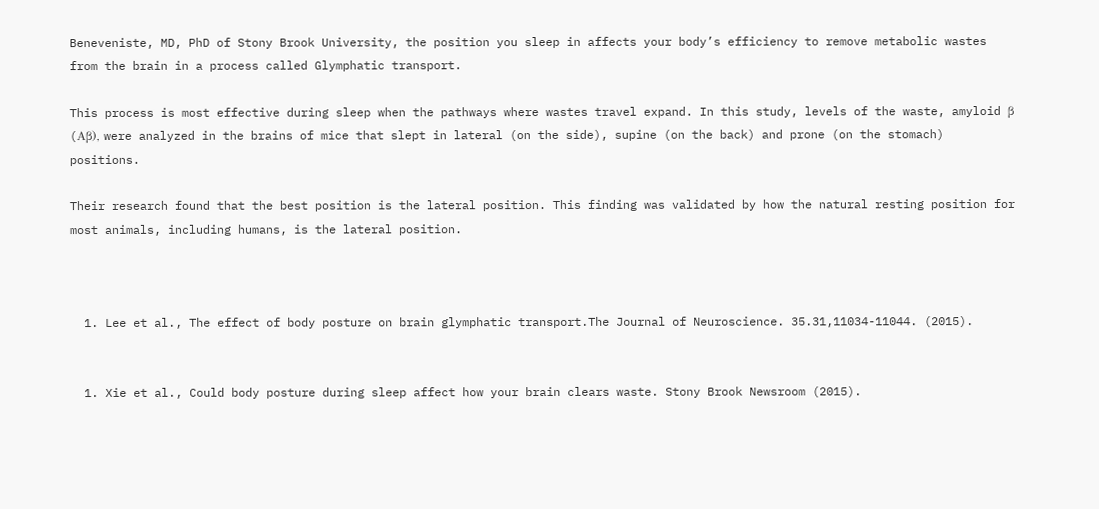Beneveniste, MD, PhD of Stony Brook University, the position you sleep in affects your body’s efficiency to remove metabolic wastes from the brain in a process called Glymphatic transport.

This process is most effective during sleep when the pathways where wastes travel expand. In this study, levels of the waste, amyloid β (Aβ), were analyzed in the brains of mice that slept in lateral (on the side), supine (on the back) and prone (on the stomach) positions.

Their research found that the best position is the lateral position. This finding was validated by how the natural resting position for most animals, including humans, is the lateral position.



  1. Lee et al., The effect of body posture on brain glymphatic transport.The Journal of Neuroscience. 35.31,11034-11044. (2015).


  1. Xie et al., Could body posture during sleep affect how your brain clears waste. Stony Brook Newsroom (2015).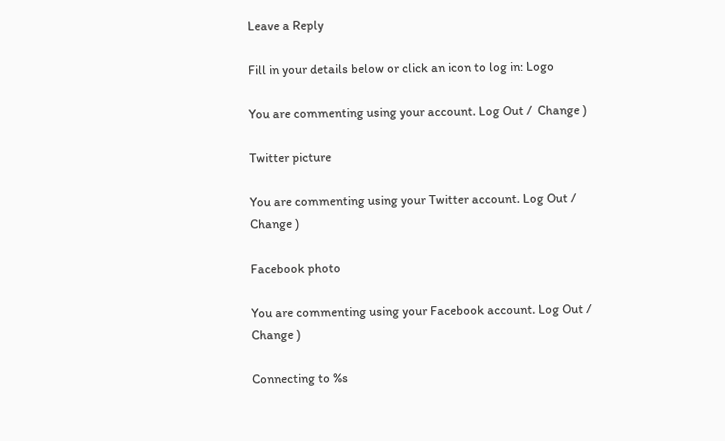Leave a Reply

Fill in your details below or click an icon to log in: Logo

You are commenting using your account. Log Out /  Change )

Twitter picture

You are commenting using your Twitter account. Log Out /  Change )

Facebook photo

You are commenting using your Facebook account. Log Out /  Change )

Connecting to %s